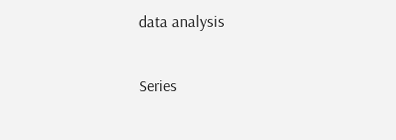data analysis

Series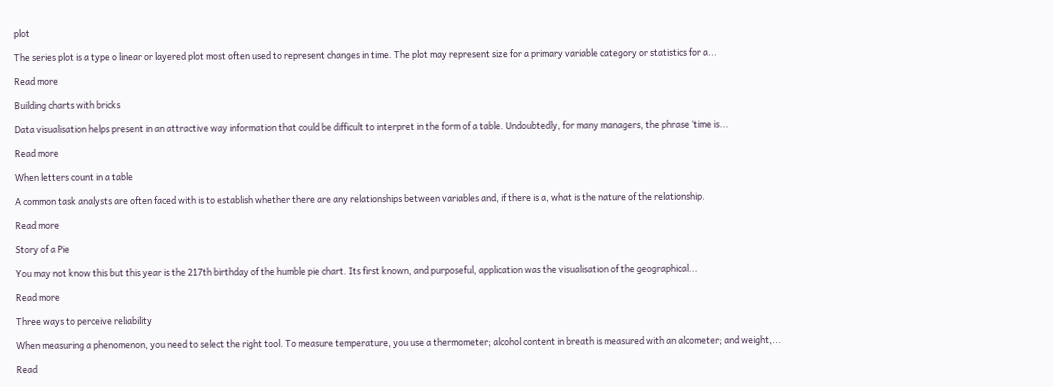plot

The series plot is a type o linear or layered plot most often used to represent changes in time. The plot may represent size for a primary variable category or statistics for a...

Read more

Building charts with bricks

Data visualisation helps present in an attractive way information that could be difficult to interpret in the form of a table. Undoubtedly, for many managers, the phrase ‘time is...

Read more

When letters count in a table

A common task analysts are often faced with is to establish whether there are any relationships between variables and, if there is a, what is the nature of the relationship.

Read more

Story of a Pie

You may not know this but this year is the 217th birthday of the humble pie chart. Its first known, and purposeful, application was the visualisation of the geographical...

Read more

Three ways to perceive reliability

When measuring a phenomenon, you need to select the right tool. To measure temperature, you use a thermometer; alcohol content in breath is measured with an alcometer; and weight,...

Read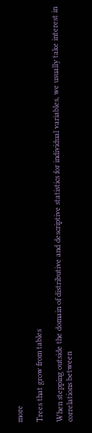more

Trees that grow from tables

When stepping outside the domain of distributive and descriptive statistics for individual variables, we usually take interest in correlations between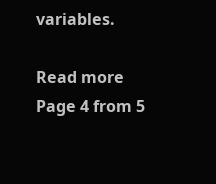variables.

Read more
Page 4 from 5